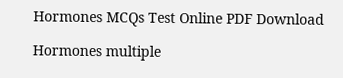Hormones MCQs Test Online PDF Download

Hormones multiple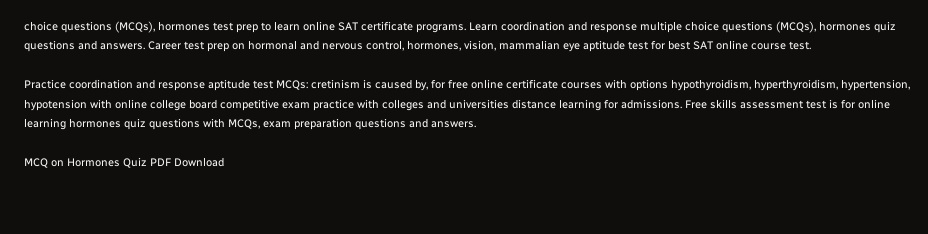choice questions (MCQs), hormones test prep to learn online SAT certificate programs. Learn coordination and response multiple choice questions (MCQs), hormones quiz questions and answers. Career test prep on hormonal and nervous control, hormones, vision, mammalian eye aptitude test for best SAT online course test.

Practice coordination and response aptitude test MCQs: cretinism is caused by, for free online certificate courses with options hypothyroidism, hyperthyroidism, hypertension, hypotension with online college board competitive exam practice with colleges and universities distance learning for admissions. Free skills assessment test is for online learning hormones quiz questions with MCQs, exam preparation questions and answers.

MCQ on Hormones Quiz PDF Download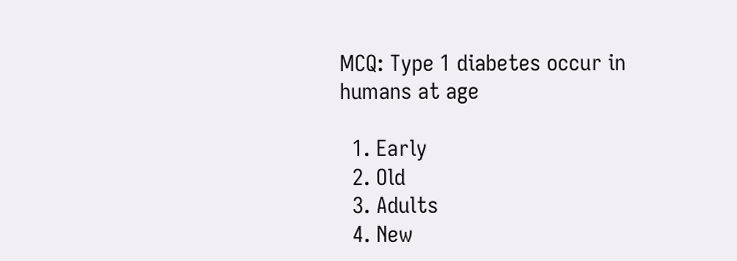MCQ: Type 1 diabetes occur in humans at age

  1. Early
  2. Old
  3. Adults
  4. New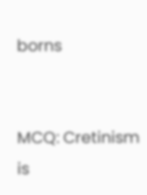borns


MCQ: Cretinism is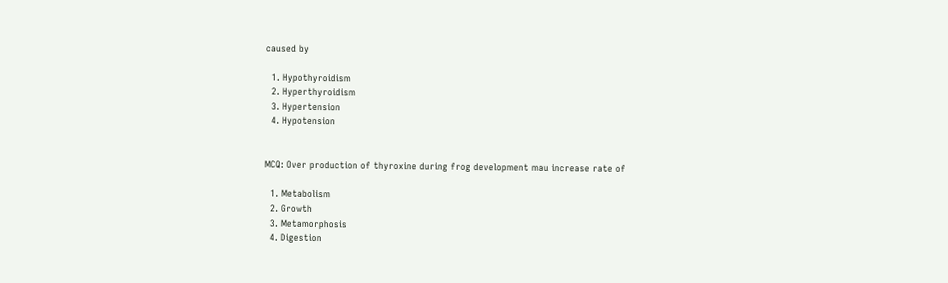caused by

  1. Hypothyroidism
  2. Hyperthyroidism
  3. Hypertension
  4. Hypotension


MCQ: Over production of thyroxine during frog development mau increase rate of

  1. Metabolism
  2. Growth
  3. Metamorphosis
  4. Digestion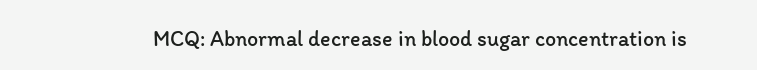MCQ: Abnormal decrease in blood sugar concentration is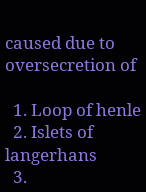caused due to oversecretion of

  1. Loop of henle
  2. Islets of langerhans
  3.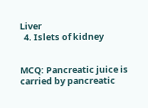Liver
  4. Islets of kidney


MCQ: Pancreatic juice is carried by pancreatic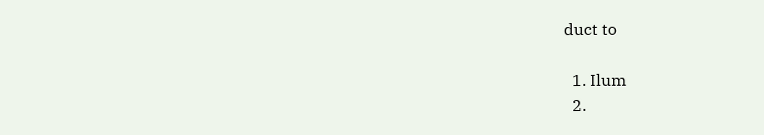duct to

  1. Ilum
  2.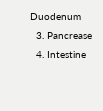Duodenum
  3. Pancrease
  4. Intestine